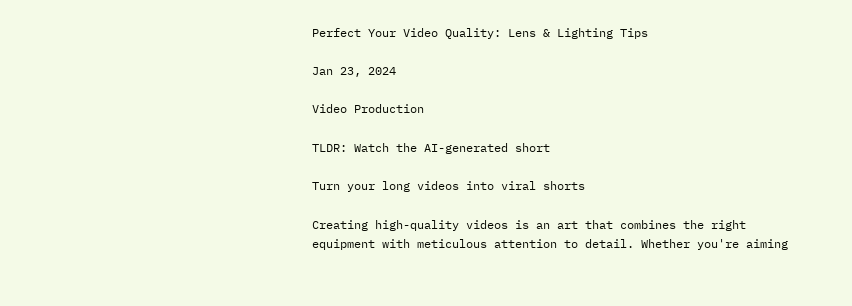Perfect Your Video Quality: Lens & Lighting Tips

Jan 23, 2024

Video Production

TLDR: Watch the AI-generated short

Turn your long videos into viral shorts

Creating high-quality videos is an art that combines the right equipment with meticulous attention to detail. Whether you're aiming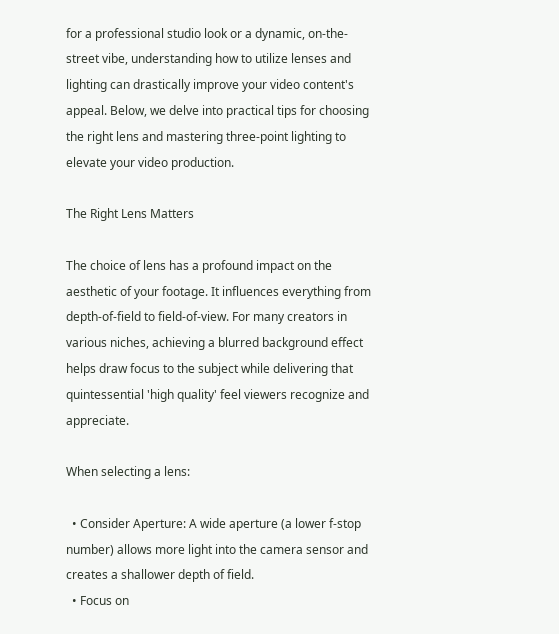for a professional studio look or a dynamic, on-the-street vibe, understanding how to utilize lenses and lighting can drastically improve your video content's appeal. Below, we delve into practical tips for choosing the right lens and mastering three-point lighting to elevate your video production.

The Right Lens Matters

The choice of lens has a profound impact on the aesthetic of your footage. It influences everything from depth-of-field to field-of-view. For many creators in various niches, achieving a blurred background effect helps draw focus to the subject while delivering that quintessential 'high quality' feel viewers recognize and appreciate.

When selecting a lens:

  • Consider Aperture: A wide aperture (a lower f-stop number) allows more light into the camera sensor and creates a shallower depth of field.
  • Focus on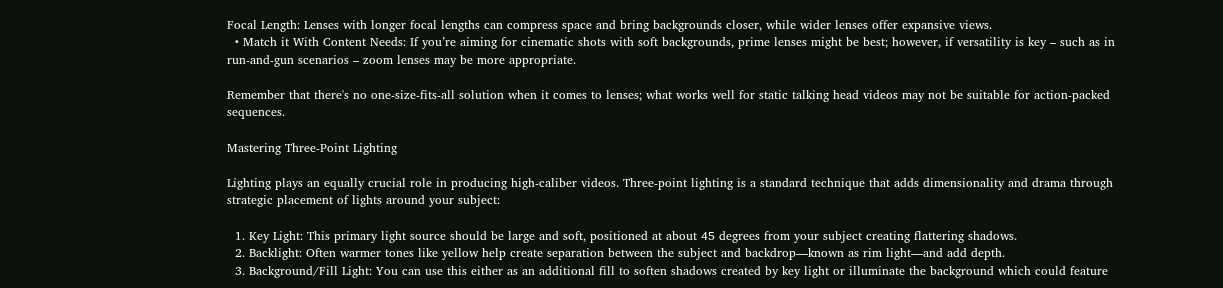Focal Length: Lenses with longer focal lengths can compress space and bring backgrounds closer, while wider lenses offer expansive views.
  • Match it With Content Needs: If you’re aiming for cinematic shots with soft backgrounds, prime lenses might be best; however, if versatility is key – such as in run-and-gun scenarios – zoom lenses may be more appropriate.

Remember that there's no one-size-fits-all solution when it comes to lenses; what works well for static talking head videos may not be suitable for action-packed sequences.

Mastering Three-Point Lighting

Lighting plays an equally crucial role in producing high-caliber videos. Three-point lighting is a standard technique that adds dimensionality and drama through strategic placement of lights around your subject:

  1. Key Light: This primary light source should be large and soft, positioned at about 45 degrees from your subject creating flattering shadows.
  2. Backlight: Often warmer tones like yellow help create separation between the subject and backdrop—known as rim light—and add depth.
  3. Background/Fill Light: You can use this either as an additional fill to soften shadows created by key light or illuminate the background which could feature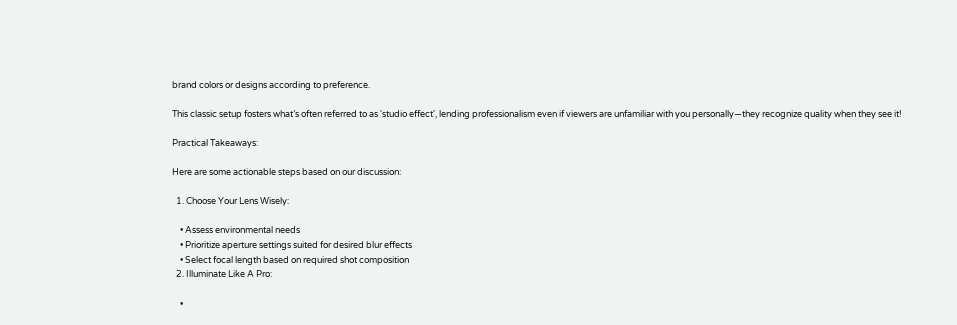brand colors or designs according to preference.

This classic setup fosters what’s often referred to as 'studio effect', lending professionalism even if viewers are unfamiliar with you personally—they recognize quality when they see it!

Practical Takeaways:

Here are some actionable steps based on our discussion:

  1. Choose Your Lens Wisely:

    • Assess environmental needs
    • Prioritize aperture settings suited for desired blur effects
    • Select focal length based on required shot composition
  2. Illuminate Like A Pro:

    •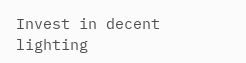Invest in decent lighting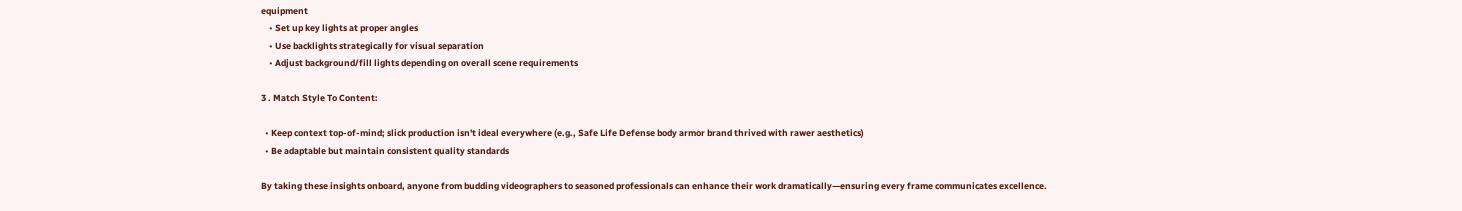equipment
    • Set up key lights at proper angles
    • Use backlights strategically for visual separation
    • Adjust background/fill lights depending on overall scene requirements

3 . Match Style To Content:

  • Keep context top-of-mind; slick production isn't ideal everywhere (e.g., Safe Life Defense body armor brand thrived with rawer aesthetics)
  • Be adaptable but maintain consistent quality standards

By taking these insights onboard, anyone from budding videographers to seasoned professionals can enhance their work dramatically—ensuring every frame communicates excellence.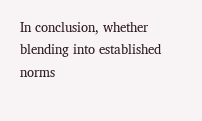In conclusion, whether blending into established norms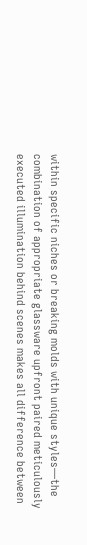within specific niches or breaking molds with unique styles—the combination of appropriate glassware upfront paired meticulously executed illumination behind scenes makes all difference between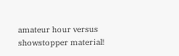amateur hour versus showstopper material!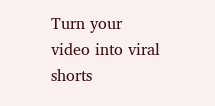Turn your video into viral shorts